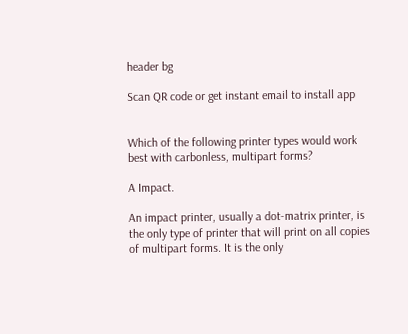header bg

Scan QR code or get instant email to install app


Which of the following printer types would work best with carbonless, multipart forms?

A Impact.

An impact printer, usually a dot-matrix printer, is the only type of printer that will print on all copies of multipart forms. It is the only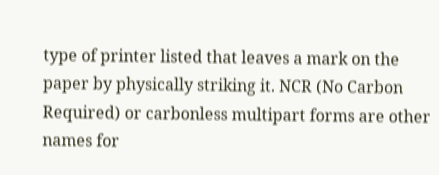type of printer listed that leaves a mark on the paper by physically striking it. NCR (No Carbon Required) or carbonless multipart forms are other names for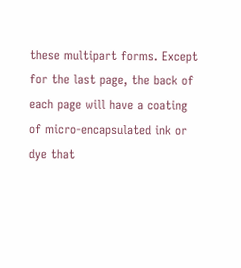these multipart forms. Except for the last page, the back of each page will have a coating of micro-encapsulated ink or dye that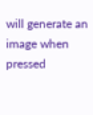will generate an image when pressed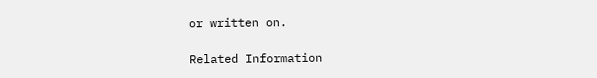or written on.

Related Information